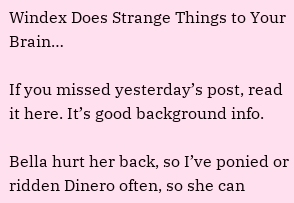Windex Does Strange Things to Your Brain…

If you missed yesterday’s post, read it here. It’s good background info.

Bella hurt her back, so I’ve ponied or ridden Dinero often, so she can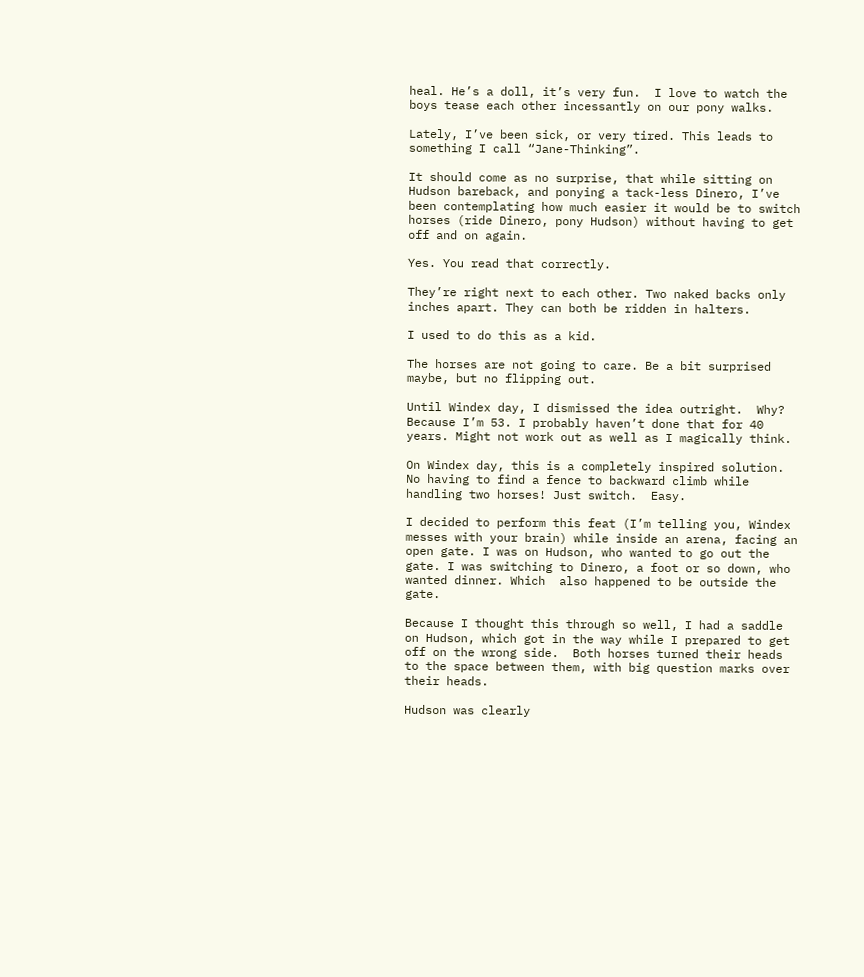heal. He’s a doll, it’s very fun.  I love to watch the boys tease each other incessantly on our pony walks.

Lately, I’ve been sick, or very tired. This leads to something I call “Jane-Thinking”.

It should come as no surprise, that while sitting on Hudson bareback, and ponying a tack-less Dinero, I’ve been contemplating how much easier it would be to switch horses (ride Dinero, pony Hudson) without having to get off and on again.

Yes. You read that correctly.

They’re right next to each other. Two naked backs only inches apart. They can both be ridden in halters.

I used to do this as a kid.

The horses are not going to care. Be a bit surprised maybe, but no flipping out.

Until Windex day, I dismissed the idea outright.  Why? Because I’m 53. I probably haven’t done that for 40 years. Might not work out as well as I magically think.

On Windex day, this is a completely inspired solution.  No having to find a fence to backward climb while handling two horses! Just switch.  Easy.

I decided to perform this feat (I’m telling you, Windex messes with your brain) while inside an arena, facing an open gate. I was on Hudson, who wanted to go out the gate. I was switching to Dinero, a foot or so down, who wanted dinner. Which  also happened to be outside the gate.

Because I thought this through so well, I had a saddle on Hudson, which got in the way while I prepared to get off on the wrong side.  Both horses turned their heads to the space between them, with big question marks over their heads.

Hudson was clearly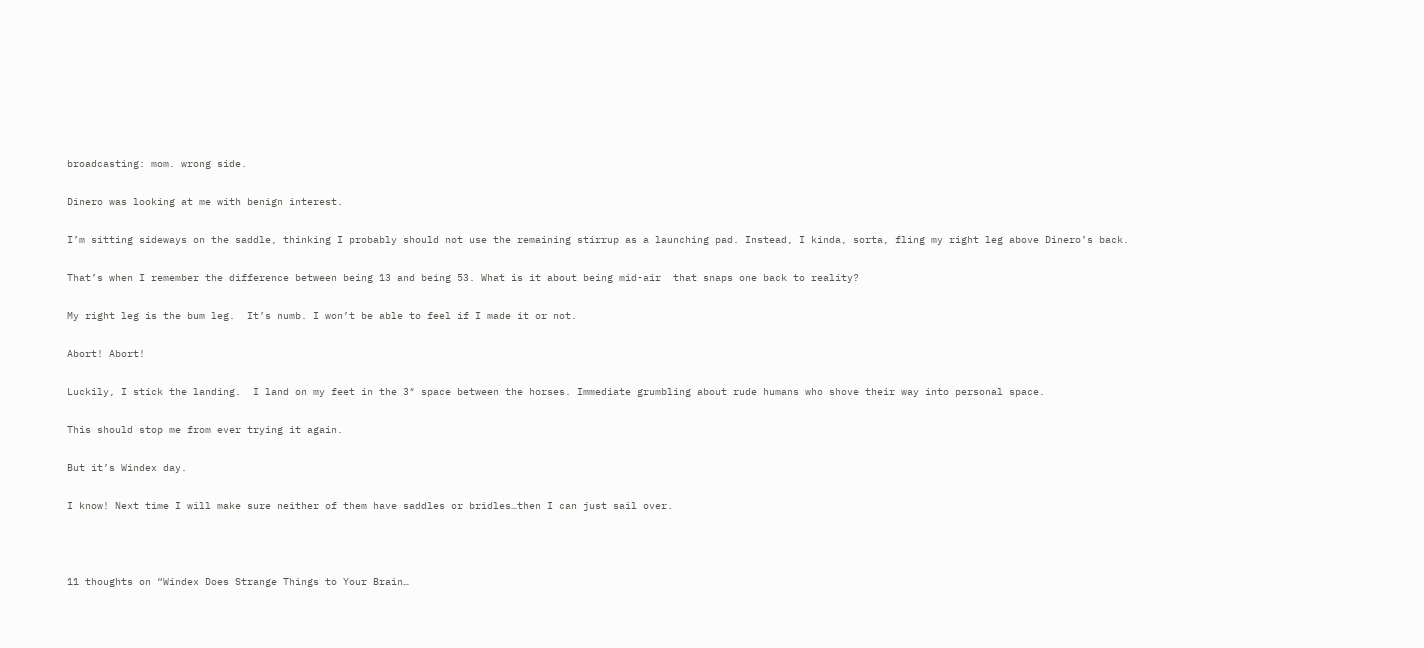broadcasting: mom. wrong side.

Dinero was looking at me with benign interest.

I’m sitting sideways on the saddle, thinking I probably should not use the remaining stirrup as a launching pad. Instead, I kinda, sorta, fling my right leg above Dinero’s back.

That’s when I remember the difference between being 13 and being 53. What is it about being mid-air  that snaps one back to reality?

My right leg is the bum leg.  It’s numb. I won’t be able to feel if I made it or not.

Abort! Abort!

Luckily, I stick the landing.  I land on my feet in the 3″ space between the horses. Immediate grumbling about rude humans who shove their way into personal space.

This should stop me from ever trying it again.

But it’s Windex day.

I know! Next time I will make sure neither of them have saddles or bridles…then I can just sail over.



11 thoughts on “Windex Does Strange Things to Your Brain…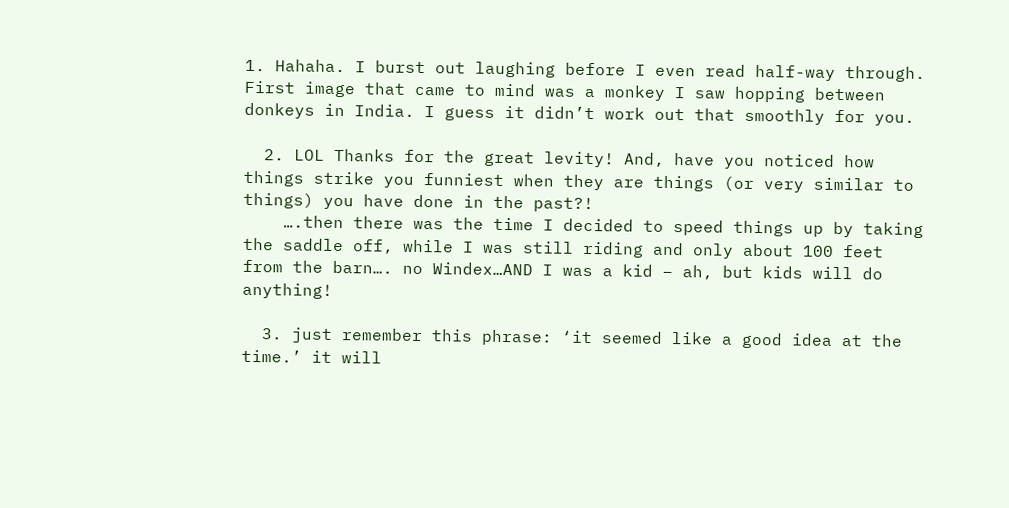1. Hahaha. I burst out laughing before I even read half-way through. First image that came to mind was a monkey I saw hopping between donkeys in India. I guess it didn’t work out that smoothly for you.

  2. LOL Thanks for the great levity! And, have you noticed how things strike you funniest when they are things (or very similar to things) you have done in the past?!
    ….then there was the time I decided to speed things up by taking the saddle off, while I was still riding and only about 100 feet from the barn…. no Windex…AND I was a kid – ah, but kids will do anything!

  3. just remember this phrase: ‘it seemed like a good idea at the time.’ it will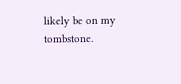likely be on my tombstone.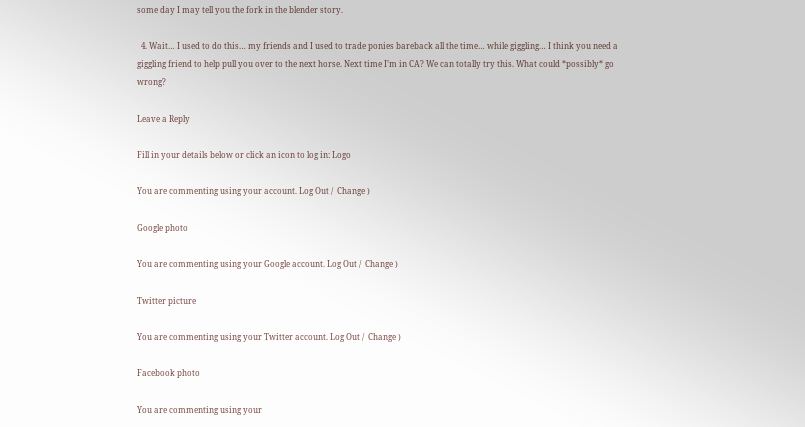some day I may tell you the fork in the blender story.

  4. Wait… I used to do this… my friends and I used to trade ponies bareback all the time… while giggling… I think you need a giggling friend to help pull you over to the next horse. Next time I’m in CA? We can totally try this. What could *possibly* go wrong?

Leave a Reply

Fill in your details below or click an icon to log in: Logo

You are commenting using your account. Log Out /  Change )

Google photo

You are commenting using your Google account. Log Out /  Change )

Twitter picture

You are commenting using your Twitter account. Log Out /  Change )

Facebook photo

You are commenting using your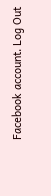Facebook account. Log Out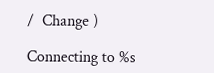/  Change )

Connecting to %s